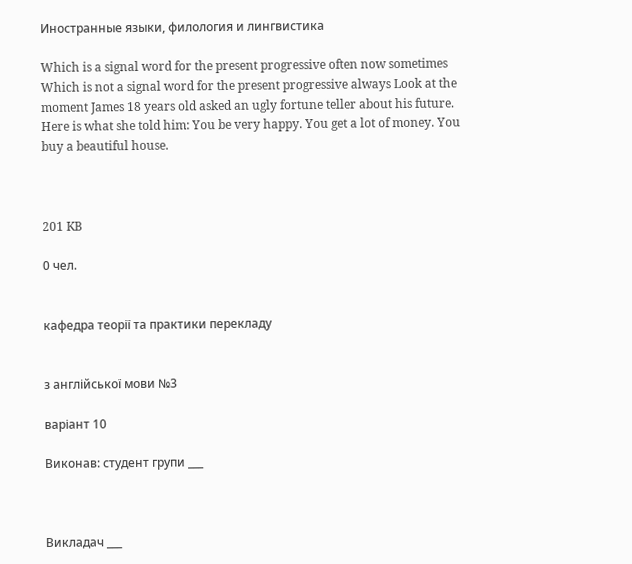Иностранные языки, филология и лингвистика

Which is a signal word for the present progressive often now sometimes Which is not a signal word for the present progressive always Look at the moment James 18 years old asked an ugly fortune teller about his future. Here is what she told him: You be very happy. You get a lot of money. You buy a beautiful house.



201 KB

0 чел.


кафедра теорії та практики перекладу


з англійської мови №3

варіант 10

Виконав: студент групи ___



Викладач ___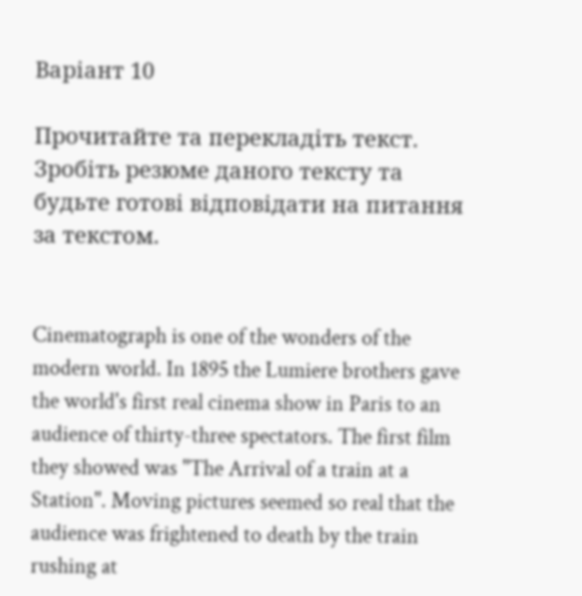Варіант 10

Прочитайте та перекладіть текст. Зробіть резюме даного тексту та будьте готові відповідати на питання за текстом.


Cinematograph is one of the wonders of the modern world. In 1895 the Lumiere brothers gave the world's first real cinema show in Paris to an audience of thirty-three spectators. The first film they showed was "The Arrival of a train at a Station". Moving pictures seemed so real that the audience was frightened to death by the train rushing at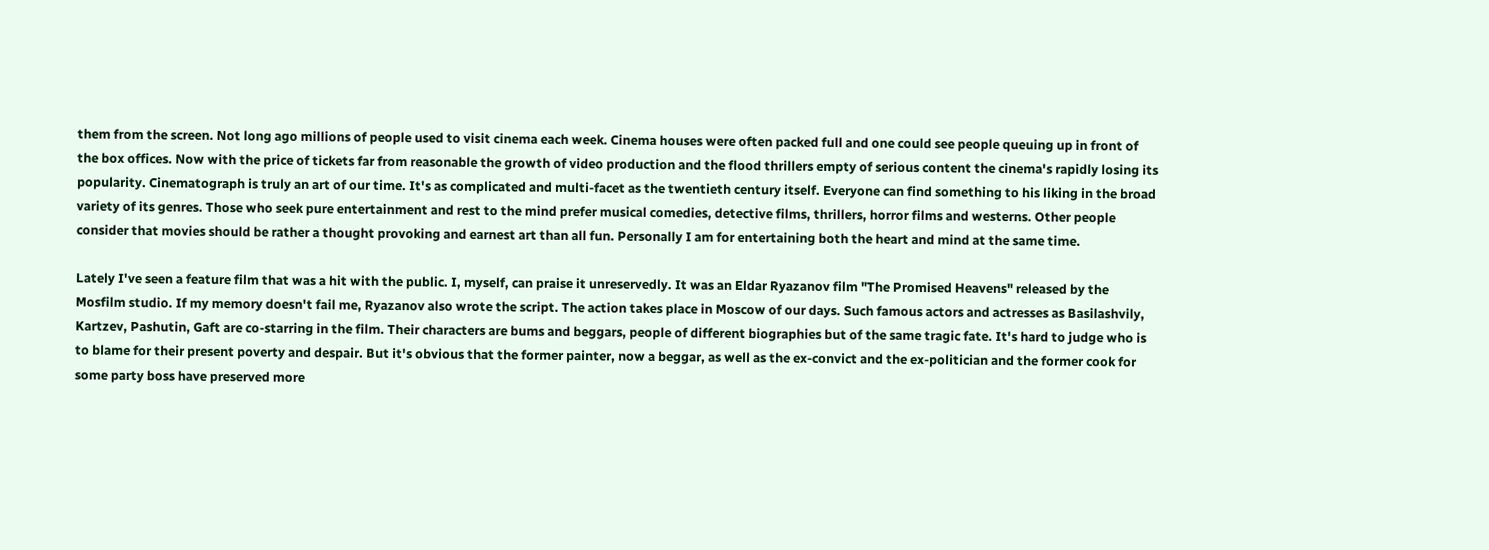them from the screen. Not long ago millions of people used to visit cinema each week. Cinema houses were often packed full and one could see people queuing up in front of the box offices. Now with the price of tickets far from reasonable the growth of video production and the flood thrillers empty of serious content the cinema's rapidly losing its popularity. Cinematograph is truly an art of our time. It's as complicated and multi-facet as the twentieth century itself. Everyone can find something to his liking in the broad variety of its genres. Those who seek pure entertainment and rest to the mind prefer musical comedies, detective films, thrillers, horror films and westerns. Other people consider that movies should be rather a thought provoking and earnest art than all fun. Personally I am for entertaining both the heart and mind at the same time.

Lately I've seen a feature film that was a hit with the public. I, myself, can praise it unreservedly. It was an Eldar Ryazanov film "The Promised Heavens" released by the Mosfilm studio. If my memory doesn't fail me, Ryazanov also wrote the script. The action takes place in Moscow of our days. Such famous actors and actresses as Basilashvily, Kartzev, Pashutin, Gaft are co-starring in the film. Their characters are bums and beggars, people of different biographies but of the same tragic fate. It's hard to judge who is to blame for their present poverty and despair. But it's obvious that the former painter, now a beggar, as well as the ex-convict and the ex-politician and the former cook for some party boss have preserved more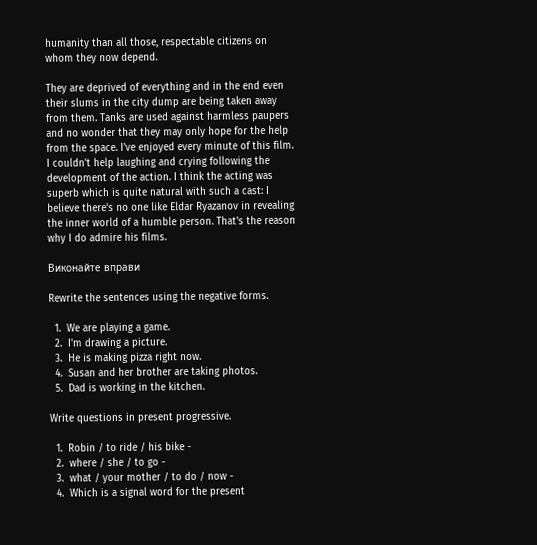humanity than all those, respectable citizens on whom they now depend.

They are deprived of everything and in the end even their slums in the city dump are being taken away from them. Tanks are used against harmless paupers and no wonder that they may only hope for the help from the space. I've enjoyed every minute of this film. I couldn't help laughing and crying following the development of the action. I think the acting was superb which is quite natural with such a cast: I believe there's no one like Eldar Ryazanov in revealing the inner world of a humble person. That's the reason why I do admire his films.

Виконайте вправи

Rewrite the sentences using the negative forms.

  1.  We are playing a game.
  2.  I'm drawing a picture.
  3.  He is making pizza right now.
  4.  Susan and her brother are taking photos.
  5.  Dad is working in the kitchen.

Write questions in present progressive.

  1.  Robin / to ride / his bike -
  2.  where / she / to go -
  3.  what / your mother / to do / now -
  4.  Which is a signal word for the present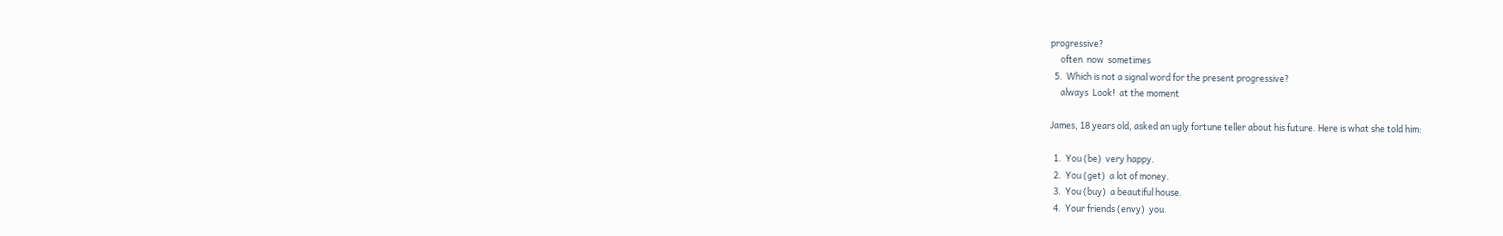progressive?
     often  now  sometimes
  5.  Which is not a signal word for the present progressive?
     always  Look!  at the moment

James, 18 years old, asked an ugly fortune teller about his future. Here is what she told him:

  1.  You (be)  very happy.
  2.  You (get)  a lot of money.
  3.  You (buy)  a beautiful house.
  4.  Your friends (envy)  you.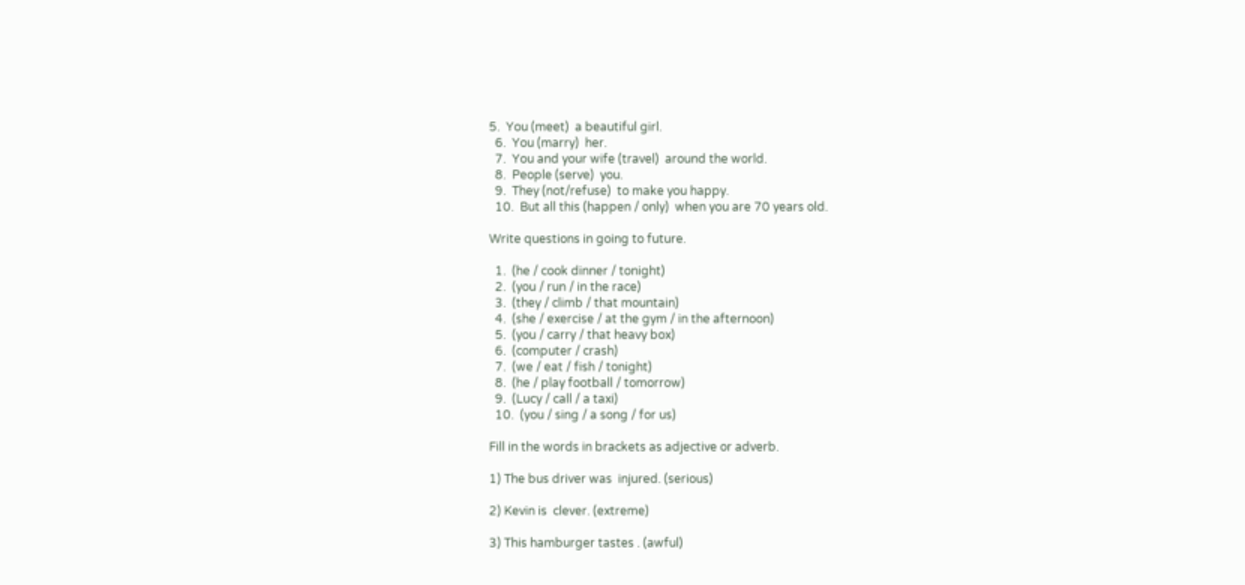5.  You (meet)  a beautiful girl.
  6.  You (marry)  her.
  7.  You and your wife (travel)  around the world.
  8.  People (serve)  you.
  9.  They (not/refuse)  to make you happy.
  10.  But all this (happen / only)  when you are 70 years old.

Write questions in going to future.

  1.  (he / cook dinner / tonight)
  2.  (you / run / in the race)
  3.  (they / climb / that mountain)
  4.  (she / exercise / at the gym / in the afternoon)
  5.  (you / carry / that heavy box)
  6.  (computer / crash)
  7.  (we / eat / fish / tonight)
  8.  (he / play football / tomorrow)
  9.  (Lucy / call / a taxi)
  10.  (you / sing / a song / for us)

Fill in the words in brackets as adjective or adverb.

1) The bus driver was  injured. (serious)

2) Kevin is  clever. (extreme)

3) This hamburger tastes . (awful)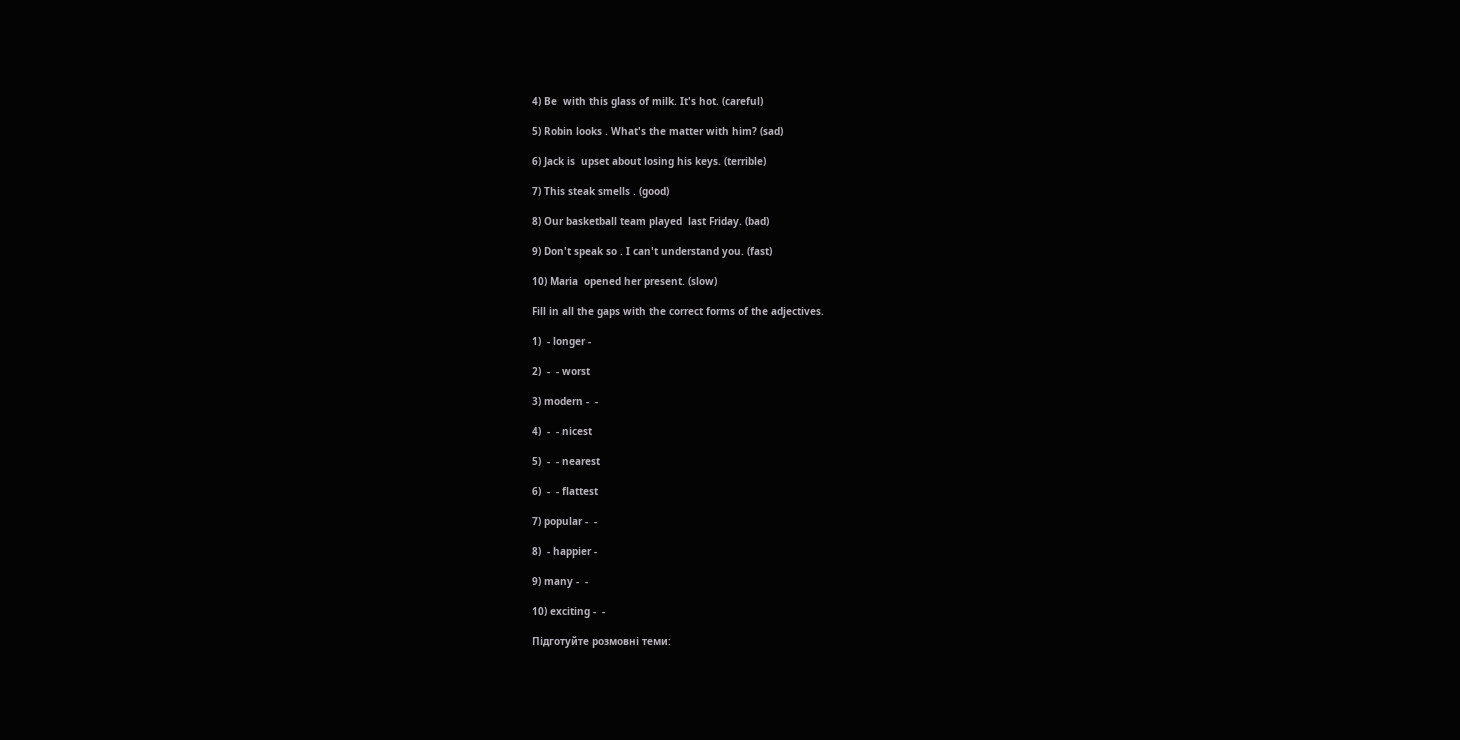4) Be  with this glass of milk. It's hot. (careful)

5) Robin looks . What's the matter with him? (sad)

6) Jack is  upset about losing his keys. (terrible)

7) This steak smells . (good)

8) Our basketball team played  last Friday. (bad)

9) Don't speak so . I can't understand you. (fast)

10) Maria  opened her present. (slow)

Fill in all the gaps with the correct forms of the adjectives.

1)  - longer -

2)  -  - worst

3) modern -  -

4)  -  - nicest

5)  -  - nearest

6)  -  - flattest

7) popular -  -

8)  - happier -

9) many -  -

10) exciting -  -

Підготуйте розмовні теми: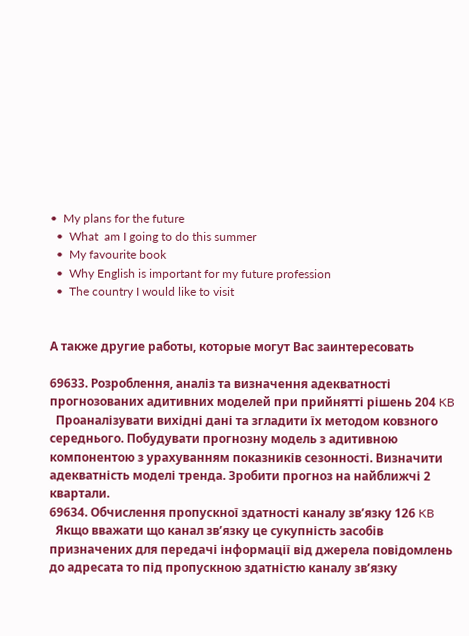•  My plans for the future
  •  What  am I going to do this summer
  •  My favourite book
  •  Why English is important for my future profession
  •  The country I would like to visit


А также другие работы, которые могут Вас заинтересовать

69633. Розроблення, аналіз та визначення адекватності прогнозованих адитивних моделей при прийнятті рішень 204 KB
  Проаналізувати вихідні дані та згладити їх методом ковзного середнього. Побудувати прогнозну модель з адитивною компонентою з урахуванням показників сезонності. Визначити адекватність моделі тренда. Зробити прогноз на найближчі 2 квартали.
69634. Обчислення пропускної здатності каналу зв’язку 126 KB
  Якщо вважати що канал зв’язку це сукупність засобів призначених для передачі інформації від джерела повідомлень до адресата то під пропускною здатністю каналу зв’язку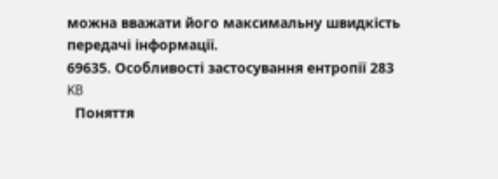можна вважати його максимальну швидкість передачі інформації.
69635. Особливості застосування ентропії 283 KB
  Поняття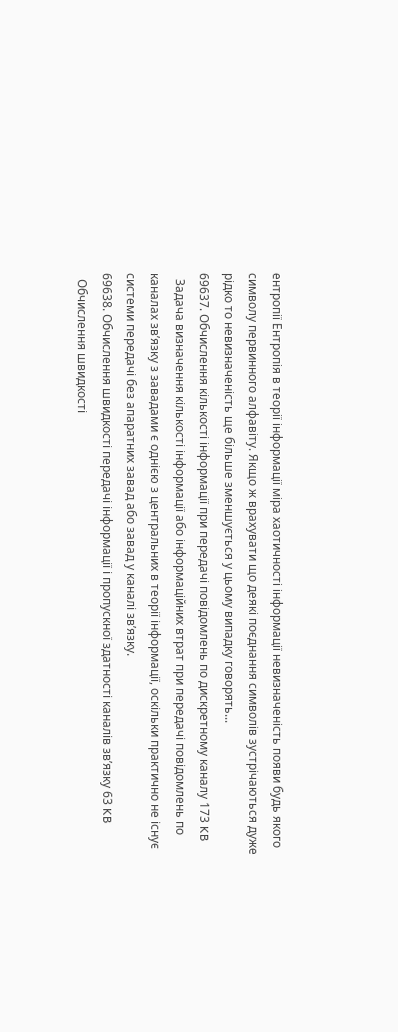ентропії Ентропія в теорії інформації міра хаотичності інформації невизначеність появи будь якого символу первинного алфавіту. Якщо ж врахувати що деякі поєднання символів зустрічаються дуже рідко то невизначеність ще більше зменшується у цьому випадку говорять...
69637. Обчислення кількості інформації при передачі повідомлень по дискретному каналу 173 KB
  Задача визначення кількості інформації або інформаційних втрат при передачі повідомлень по каналах зв’язку з завадами є однією з центральних в теорії інформації, оскільки практично не існує системи передачі без апаратних завад або завад у каналі зв’язку.
69638. Обчислення швидкості передачі інформації і пропускної здатності каналів зв’язку 63 KB
  Обчислення швидкості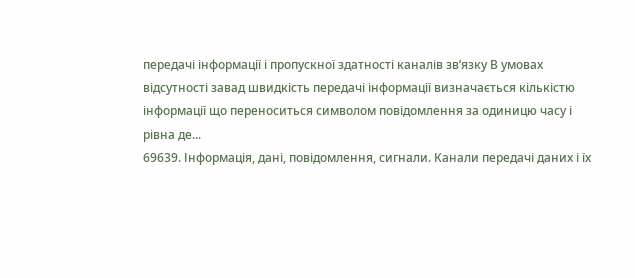передачі інформації і пропускної здатності каналів зв’язку В умовах відсутності завад швидкість передачі інформації визначається кількістю інформації що переноситься символом повідомлення за одиницю часу і рівна де...
69639. Інформація, дані, повідомлення, сигнали. Канали передачі даних і їх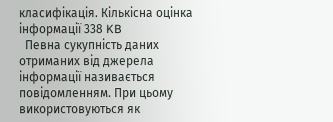класифікація. Кількісна оцінка інформації 338 KB
  Певна сукупність даних отриманих від джерела інформації називається повідомленням. При цьому використовуються як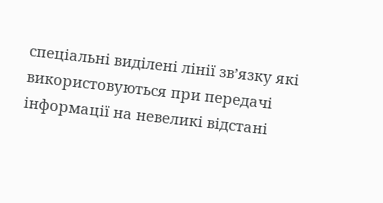спеціальні виділені лінії зв’язку які використовуються при передачі інформації на невеликі відстані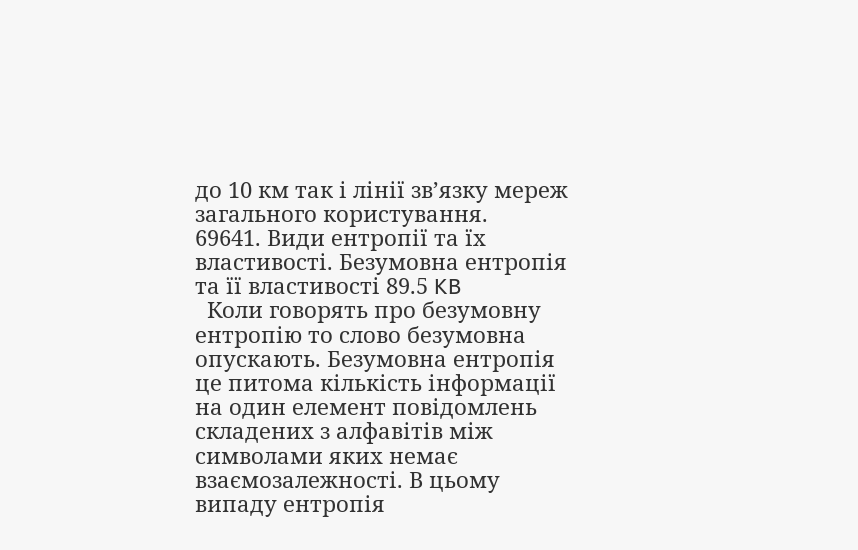до 10 км так і лінії зв’язку мереж загального користування.
69641. Види ентропії та їх властивості. Безумовна ентропія та її властивості 89.5 KB
  Коли говорять про безумовну ентропію то слово безумовна опускають. Безумовна ентропія це питома кількість інформації на один елемент повідомлень складених з алфавітів між символами яких немає взаємозалежності. В цьому випаду ентропія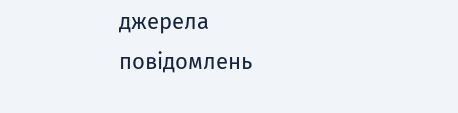джерела повідомлень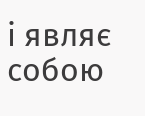і являє собою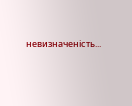невизначеність...